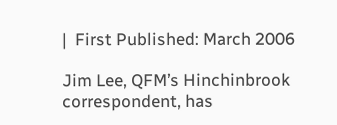|  First Published: March 2006

Jim Lee, QFM’s Hinchinbrook correspondent, has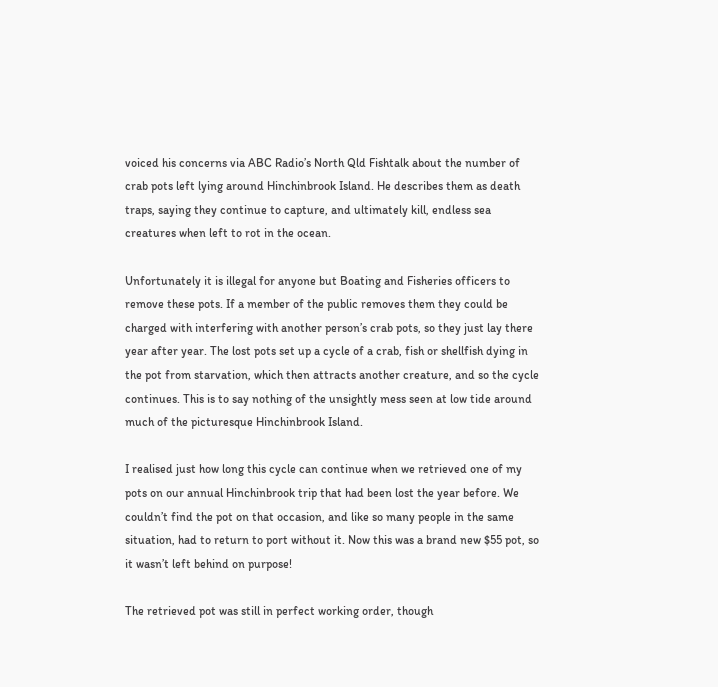voiced his concerns via ABC Radio’s North Qld Fishtalk about the number of crab pots left lying around Hinchinbrook Island. He describes them as death traps, saying they continue to capture, and ultimately kill, endless sea creatures when left to rot in the ocean.

Unfortunately it is illegal for anyone but Boating and Fisheries officers to remove these pots. If a member of the public removes them they could be charged with interfering with another person’s crab pots, so they just lay there year after year. The lost pots set up a cycle of a crab, fish or shellfish dying in the pot from starvation, which then attracts another creature, and so the cycle continues. This is to say nothing of the unsightly mess seen at low tide around much of the picturesque Hinchinbrook Island.

I realised just how long this cycle can continue when we retrieved one of my pots on our annual Hinchinbrook trip that had been lost the year before. We couldn’t find the pot on that occasion, and like so many people in the same situation, had to return to port without it. Now this was a brand new $55 pot, so it wasn’t left behind on purpose!

The retrieved pot was still in perfect working order, though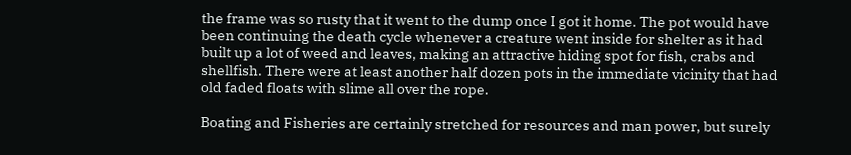the frame was so rusty that it went to the dump once I got it home. The pot would have been continuing the death cycle whenever a creature went inside for shelter as it had built up a lot of weed and leaves, making an attractive hiding spot for fish, crabs and shellfish. There were at least another half dozen pots in the immediate vicinity that had old faded floats with slime all over the rope.

Boating and Fisheries are certainly stretched for resources and man power, but surely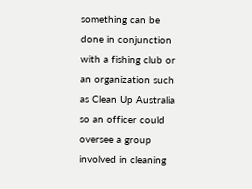something can be done in conjunction with a fishing club or an organization such as Clean Up Australia so an officer could oversee a group involved in cleaning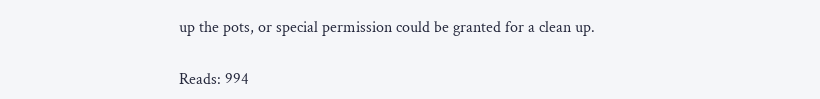up the pots, or special permission could be granted for a clean up.

Reads: 994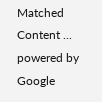Matched Content ... powered by Google